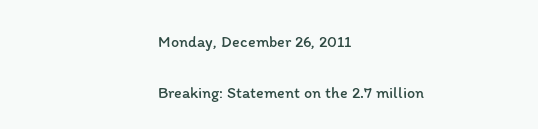Monday, December 26, 2011

Breaking: Statement on the 2.7 million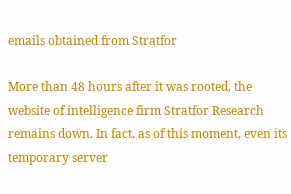emails obtained from Stratfor

More than 48 hours after it was rooted, the website of intelligence firm Stratfor Research remains down. In fact, as of this moment, even its temporary server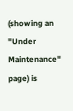(showing an "Under Maintenance" page) is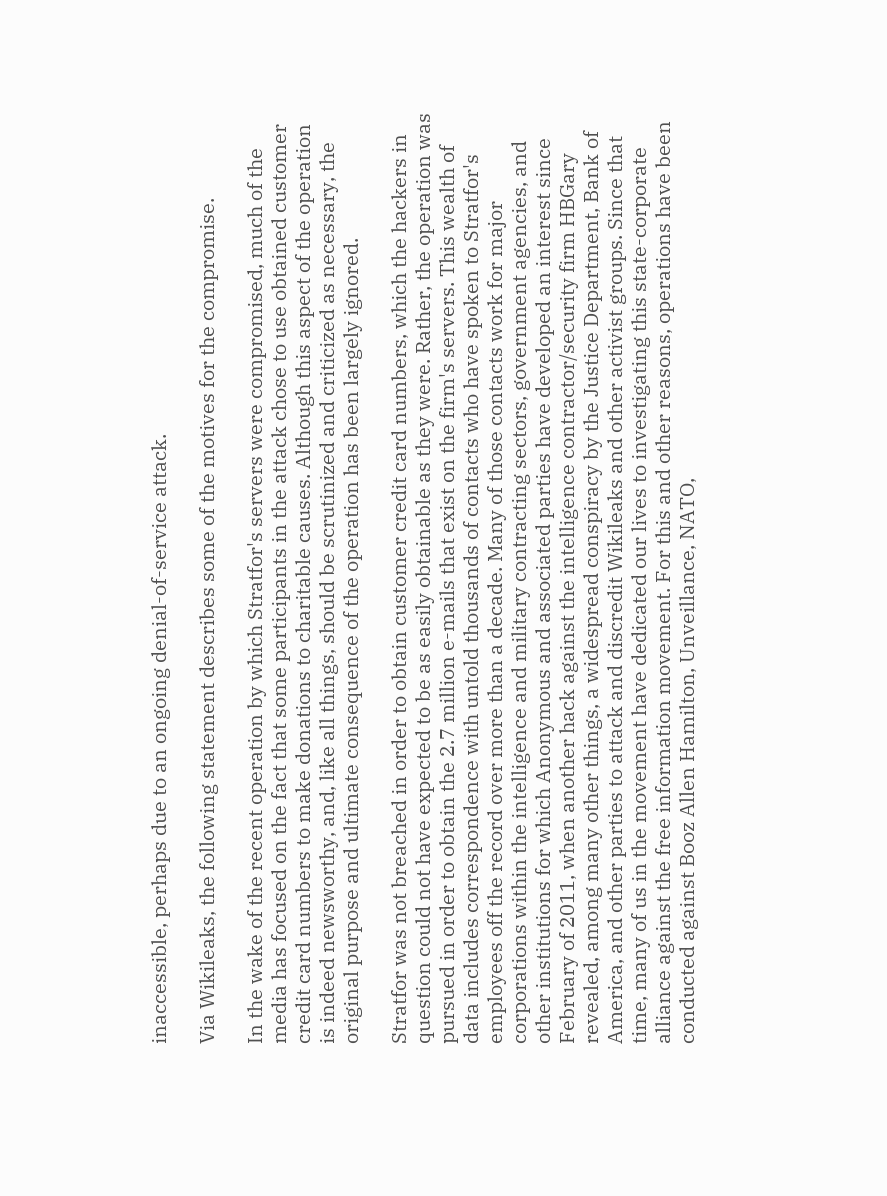inaccessible, perhaps due to an ongoing denial-of-service attack.

Via Wikileaks, the following statement describes some of the motives for the compromise.

In the wake of the recent operation by which Stratfor's servers were compromised, much of the media has focused on the fact that some participants in the attack chose to use obtained customer credit card numbers to make donations to charitable causes. Although this aspect of the operation is indeed newsworthy, and, like all things, should be scrutinized and criticized as necessary, the original purpose and ultimate consequence of the operation has been largely ignored.

Stratfor was not breached in order to obtain customer credit card numbers, which the hackers in question could not have expected to be as easily obtainable as they were. Rather, the operation was pursued in order to obtain the 2.7 million e-mails that exist on the firm's servers. This wealth of data includes correspondence with untold thousands of contacts who have spoken to Stratfor's employees off the record over more than a decade. Many of those contacts work for major corporations within the intelligence and military contracting sectors, government agencies, and other institutions for which Anonymous and associated parties have developed an interest since February of 2011, when another hack against the intelligence contractor/security firm HBGary revealed, among many other things, a widespread conspiracy by the Justice Department, Bank of America, and other parties to attack and discredit Wikileaks and other activist groups. Since that time, many of us in the movement have dedicated our lives to investigating this state-corporate alliance against the free information movement. For this and other reasons, operations have been conducted against Booz Allen Hamilton, Unveillance, NATO,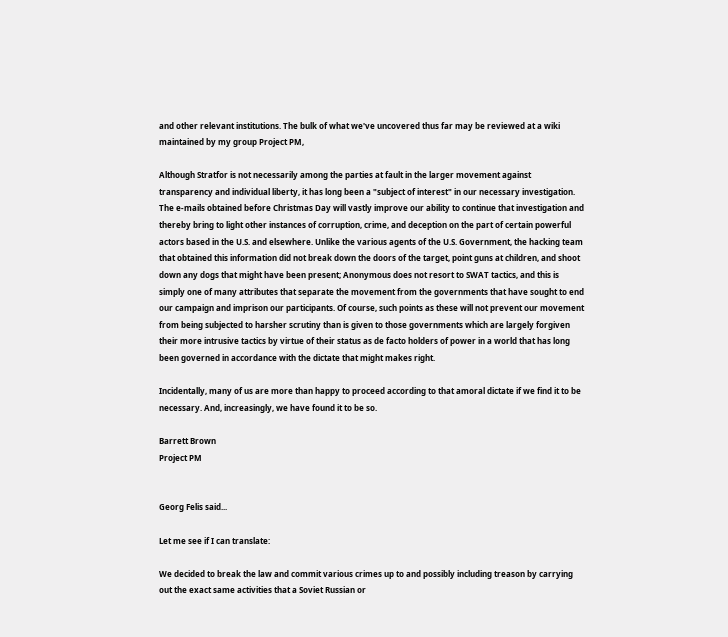and other relevant institutions. The bulk of what we've uncovered thus far may be reviewed at a wiki maintained by my group Project PM,

Although Stratfor is not necessarily among the parties at fault in the larger movement against transparency and individual liberty, it has long been a "subject of interest" in our necessary investigation. The e-mails obtained before Christmas Day will vastly improve our ability to continue that investigation and thereby bring to light other instances of corruption, crime, and deception on the part of certain powerful actors based in the U.S. and elsewhere. Unlike the various agents of the U.S. Government, the hacking team that obtained this information did not break down the doors of the target, point guns at children, and shoot down any dogs that might have been present; Anonymous does not resort to SWAT tactics, and this is simply one of many attributes that separate the movement from the governments that have sought to end our campaign and imprison our participants. Of course, such points as these will not prevent our movement from being subjected to harsher scrutiny than is given to those governments which are largely forgiven their more intrusive tactics by virtue of their status as de facto holders of power in a world that has long been governed in accordance with the dictate that might makes right.

Incidentally, many of us are more than happy to proceed according to that amoral dictate if we find it to be necessary. And, increasingly, we have found it to be so.

Barrett Brown
Project PM


Georg Felis said...

Let me see if I can translate:

We decided to break the law and commit various crimes up to and possibly including treason by carrying out the exact same activities that a Soviet Russian or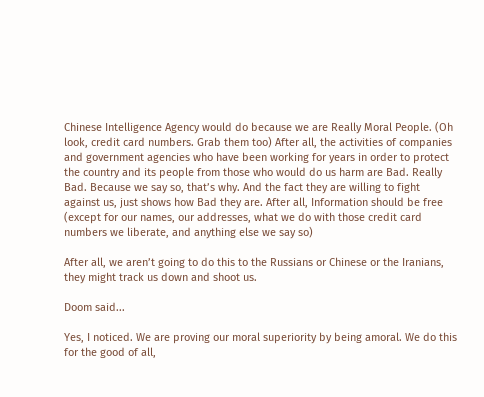Chinese Intelligence Agency would do because we are Really Moral People. (Oh look, credit card numbers. Grab them too) After all, the activities of companies and government agencies who have been working for years in order to protect the country and its people from those who would do us harm are Bad. Really Bad. Because we say so, that’s why. And the fact they are willing to fight against us, just shows how Bad they are. After all, Information should be free (except for our names, our addresses, what we do with those credit card numbers we liberate, and anything else we say so)

After all, we aren’t going to do this to the Russians or Chinese or the Iranians, they might track us down and shoot us.

Doom said...

Yes, I noticed. We are proving our moral superiority by being amoral. We do this for the good of all,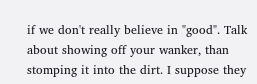if we don't really believe in "good". Talk about showing off your wanker, than stomping it into the dirt. I suppose they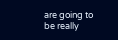are going to be really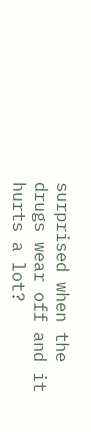surprised when the drugs wear off and it hurts a lot?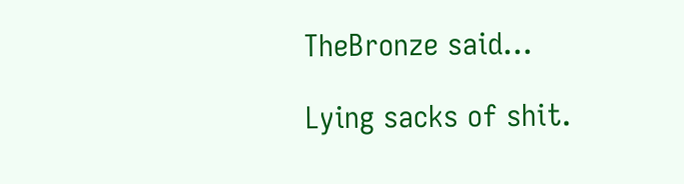TheBronze said...

Lying sacks of shit.